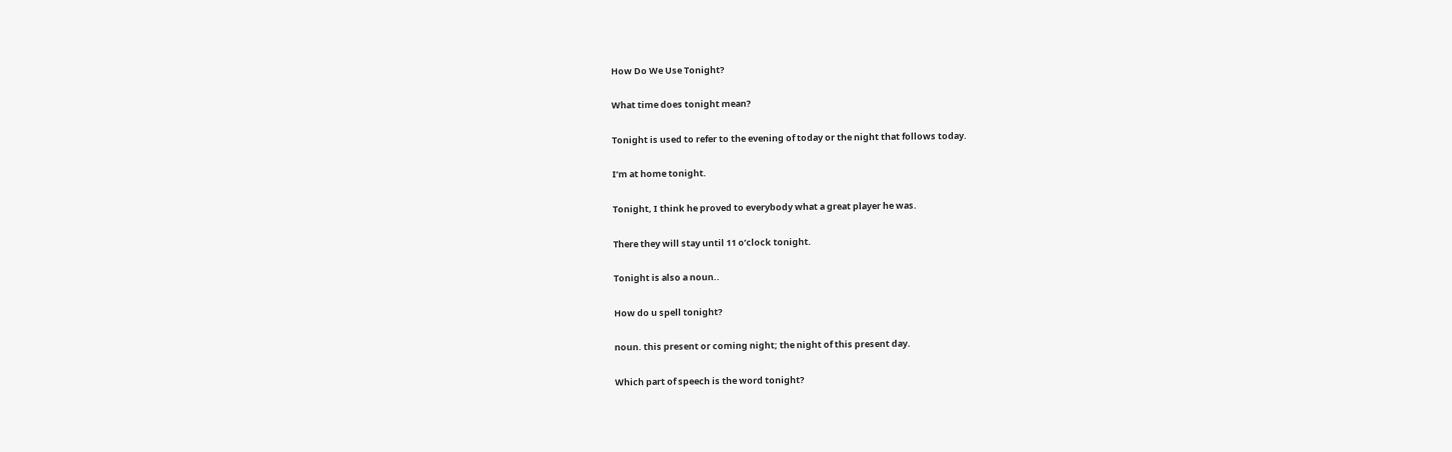How Do We Use Tonight?

What time does tonight mean?

Tonight is used to refer to the evening of today or the night that follows today.

I’m at home tonight.

Tonight, I think he proved to everybody what a great player he was.

There they will stay until 11 o’clock tonight.

Tonight is also a noun..

How do u spell tonight?

noun. this present or coming night; the night of this present day.

Which part of speech is the word tonight?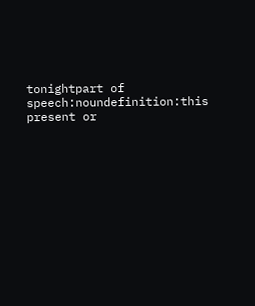tonightpart of speech:noundefinition:this present or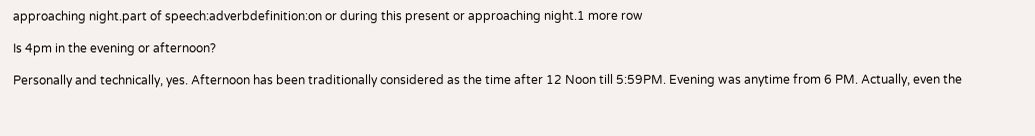approaching night.part of speech:adverbdefinition:on or during this present or approaching night.1 more row

Is 4pm in the evening or afternoon?

Personally and technically, yes. Afternoon has been traditionally considered as the time after 12 Noon till 5:59PM. Evening was anytime from 6 PM. Actually, even the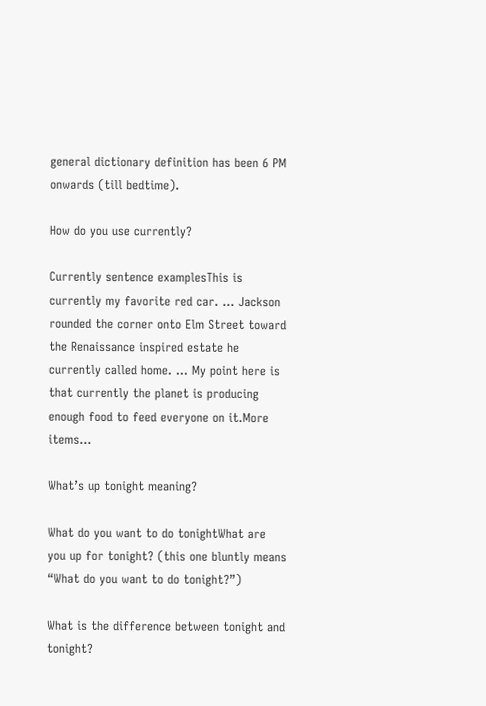general dictionary definition has been 6 PM onwards (till bedtime).

How do you use currently?

Currently sentence examplesThis is currently my favorite red car. … Jackson rounded the corner onto Elm Street toward the Renaissance inspired estate he currently called home. … My point here is that currently the planet is producing enough food to feed everyone on it.More items…

What’s up tonight meaning?

What do you want to do tonightWhat are you up for tonight? (this one bluntly means “What do you want to do tonight?”)

What is the difference between tonight and tonight?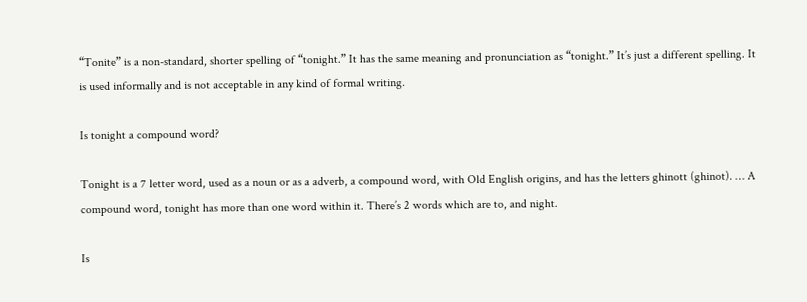“Tonite” is a non-standard, shorter spelling of “tonight.” It has the same meaning and pronunciation as “tonight.” It’s just a different spelling. It is used informally and is not acceptable in any kind of formal writing.

Is tonight a compound word?

Tonight is a 7 letter word, used as a noun or as a adverb, a compound word, with Old English origins, and has the letters ghinott (ghinot). … A compound word, tonight has more than one word within it. There’s 2 words which are to, and night.

Is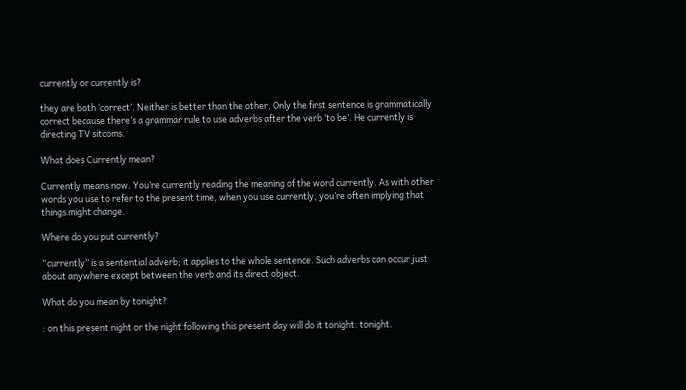currently or currently is?

they are both ‘correct’. Neither is better than the other. Only the first sentence is grammatically correct because there’s a grammar rule to use adverbs after the verb ‘to be’. He currently is directing TV sitcoms.

What does Currently mean?

Currently means now. You’re currently reading the meaning of the word currently. As with other words you use to refer to the present time, when you use currently, you’re often implying that things might change.

Where do you put currently?

“currently” is a sentential adverb; it applies to the whole sentence. Such adverbs can occur just about anywhere except between the verb and its direct object.

What do you mean by tonight?

: on this present night or the night following this present day will do it tonight. tonight.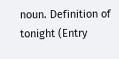noun. Definition of tonight (Entry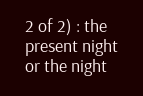2 of 2) : the present night or the night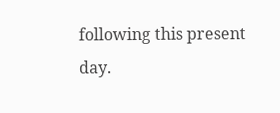following this present day.